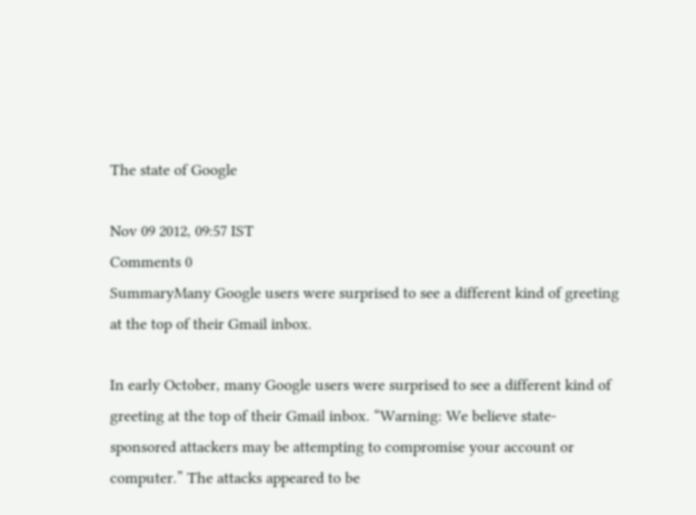The state of Google

Nov 09 2012, 09:57 IST
Comments 0
SummaryMany Google users were surprised to see a different kind of greeting at the top of their Gmail inbox.

In early October, many Google users were surprised to see a different kind of greeting at the top of their Gmail inbox. “Warning: We believe state-sponsored attackers may be attempting to compromise your account or computer.” The attacks appeared to be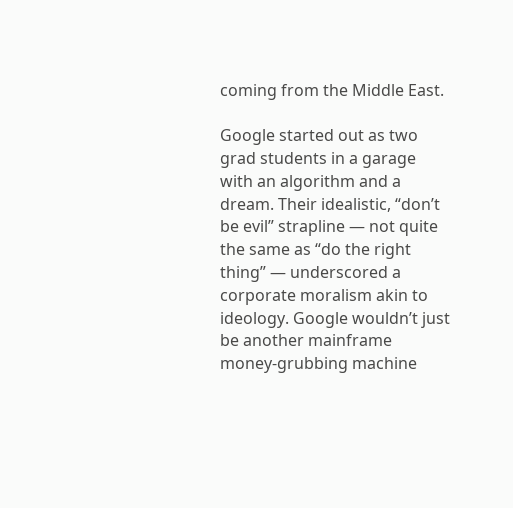coming from the Middle East.

Google started out as two grad students in a garage with an algorithm and a dream. Their idealistic, “don’t be evil” strapline — not quite the same as “do the right thing” — underscored a corporate moralism akin to ideology. Google wouldn’t just be another mainframe money-grubbing machine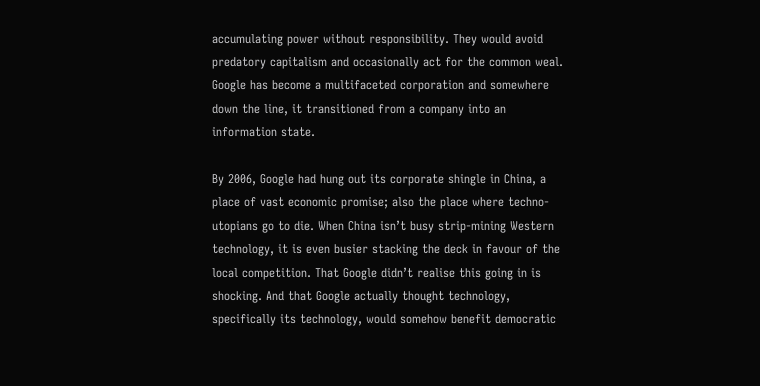accumulating power without responsibility. They would avoid predatory capitalism and occasionally act for the common weal. Google has become a multifaceted corporation and somewhere down the line, it transitioned from a company into an information state.

By 2006, Google had hung out its corporate shingle in China, a place of vast economic promise; also the place where techno-utopians go to die. When China isn’t busy strip-mining Western technology, it is even busier stacking the deck in favour of the local competition. That Google didn’t realise this going in is shocking. And that Google actually thought technology, specifically its technology, would somehow benefit democratic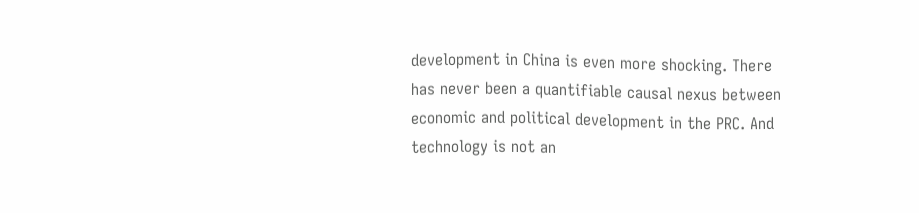development in China is even more shocking. There has never been a quantifiable causal nexus between economic and political development in the PRC. And technology is not an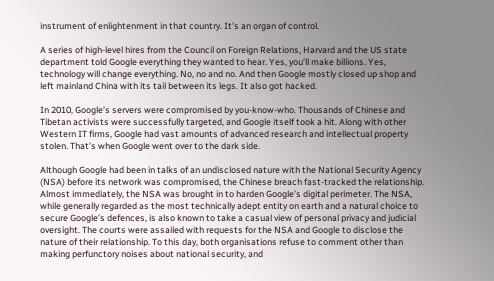instrument of enlightenment in that country. It’s an organ of control.

A series of high-level hires from the Council on Foreign Relations, Harvard and the US state department told Google everything they wanted to hear. Yes, you’ll make billions. Yes, technology will change everything. No, no and no. And then Google mostly closed up shop and left mainland China with its tail between its legs. It also got hacked.

In 2010, Google’s servers were compromised by you-know-who. Thousands of Chinese and Tibetan activists were successfully targeted, and Google itself took a hit. Along with other Western IT firms, Google had vast amounts of advanced research and intellectual property stolen. That’s when Google went over to the dark side.

Although Google had been in talks of an undisclosed nature with the National Security Agency (NSA) before its network was compromised, the Chinese breach fast-tracked the relationship. Almost immediately, the NSA was brought in to harden Google’s digital perimeter. The NSA, while generally regarded as the most technically adept entity on earth and a natural choice to secure Google’s defences, is also known to take a casual view of personal privacy and judicial oversight. The courts were assailed with requests for the NSA and Google to disclose the nature of their relationship. To this day, both organisations refuse to comment other than making perfunctory noises about national security, and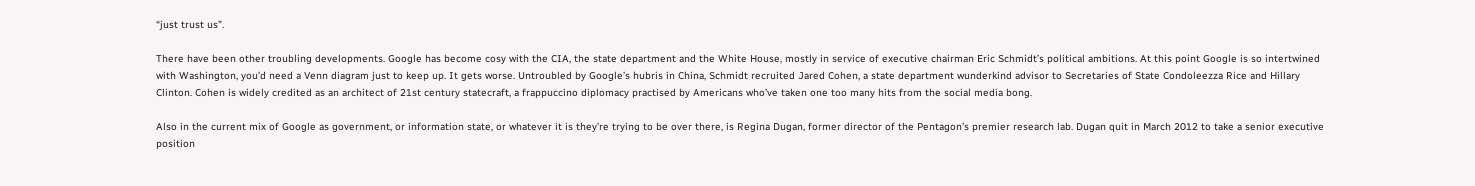“just trust us”.

There have been other troubling developments. Google has become cosy with the CIA, the state department and the White House, mostly in service of executive chairman Eric Schmidt’s political ambitions. At this point Google is so intertwined with Washington, you’d need a Venn diagram just to keep up. It gets worse. Untroubled by Google’s hubris in China, Schmidt recruited Jared Cohen, a state department wunderkind advisor to Secretaries of State Condoleezza Rice and Hillary Clinton. Cohen is widely credited as an architect of 21st century statecraft, a frappuccino diplomacy practised by Americans who’ve taken one too many hits from the social media bong.

Also in the current mix of Google as government, or information state, or whatever it is they’re trying to be over there, is Regina Dugan, former director of the Pentagon’s premier research lab. Dugan quit in March 2012 to take a senior executive position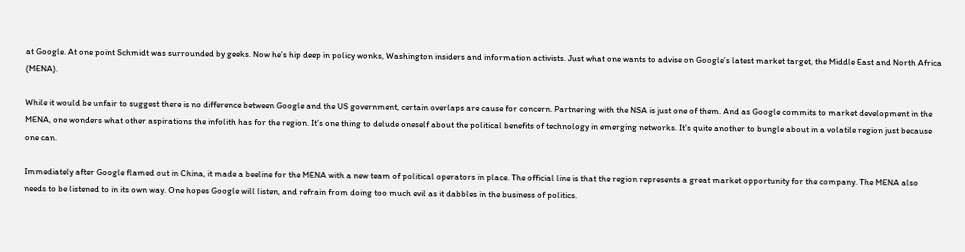at Google. At one point Schmidt was surrounded by geeks. Now he’s hip deep in policy wonks, Washington insiders and information activists. Just what one wants to advise on Google’s latest market target, the Middle East and North Africa (MENA).

While it would be unfair to suggest there is no difference between Google and the US government, certain overlaps are cause for concern. Partnering with the NSA is just one of them. And as Google commits to market development in the MENA, one wonders what other aspirations the infolith has for the region. It’s one thing to delude oneself about the political benefits of technology in emerging networks. It’s quite another to bungle about in a volatile region just because one can.

Immediately after Google flamed out in China, it made a beeline for the MENA with a new team of political operators in place. The official line is that the region represents a great market opportunity for the company. The MENA also needs to be listened to in its own way. One hopes Google will listen, and refrain from doing too much evil as it dabbles in the business of politics.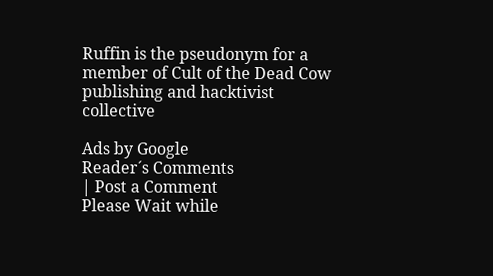Ruffin is the pseudonym for a member of Cult of the Dead Cow publishing and hacktivist collective

Ads by Google
Reader´s Comments
| Post a Comment
Please Wait while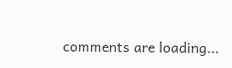comments are loading...